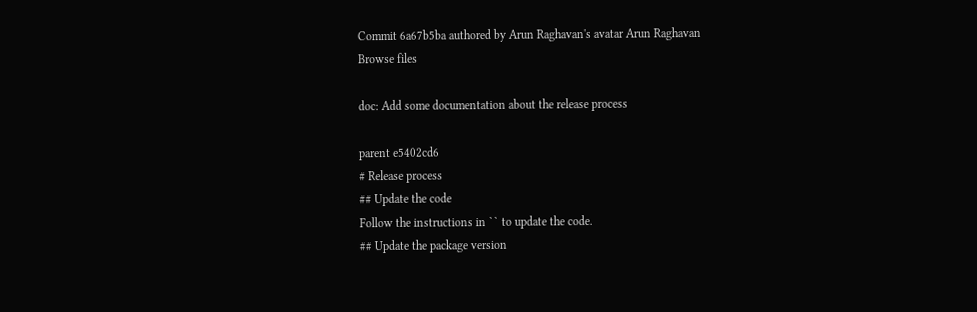Commit 6a67b5ba authored by Arun Raghavan's avatar Arun Raghavan
Browse files

doc: Add some documentation about the release process

parent e5402cd6
# Release process
## Update the code
Follow the instructions in `` to update the code.
## Update the package version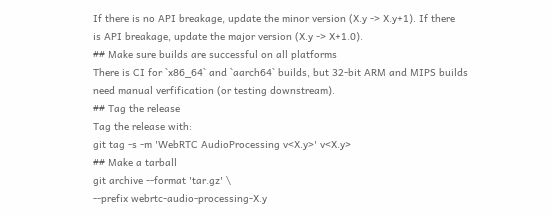If there is no API breakage, update the minor version (X.y -> X.y+1). If there
is API breakage, update the major version (X.y -> X+1.0).
## Make sure builds are successful on all platforms
There is CI for `x86_64` and `aarch64` builds, but 32-bit ARM and MIPS builds
need manual verfification (or testing downstream).
## Tag the release
Tag the release with:
git tag -s -m 'WebRTC AudioProcessing v<X.y>' v<X.y>
## Make a tarball
git archive --format 'tar.gz' \
--prefix webrtc-audio-processing-X.y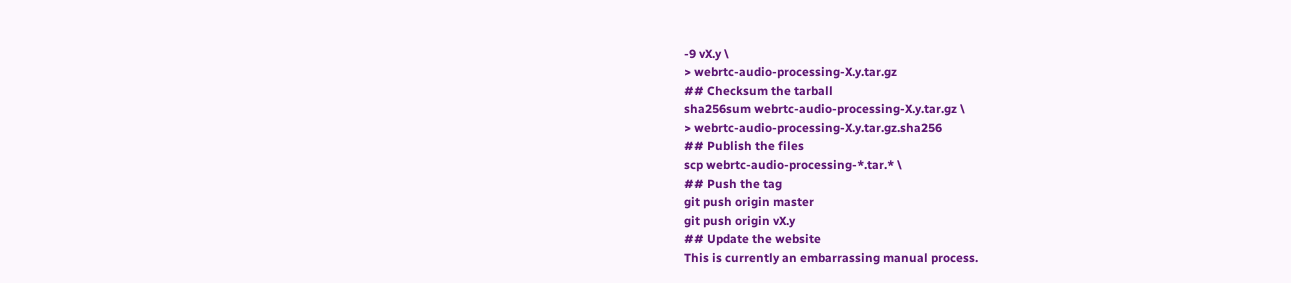-9 vX.y \
> webrtc-audio-processing-X.y.tar.gz
## Checksum the tarball
sha256sum webrtc-audio-processing-X.y.tar.gz \
> webrtc-audio-processing-X.y.tar.gz.sha256
## Publish the files
scp webrtc-audio-processing-*.tar.* \
## Push the tag
git push origin master
git push origin vX.y
## Update the website
This is currently an embarrassing manual process.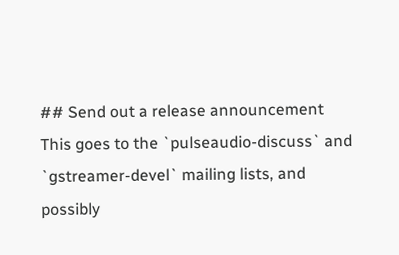## Send out a release announcement
This goes to the `pulseaudio-discuss` and `gstreamer-devel` mailing lists, and
possibly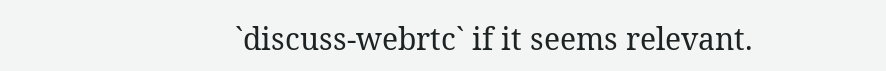`discuss-webrtc` if it seems relevant.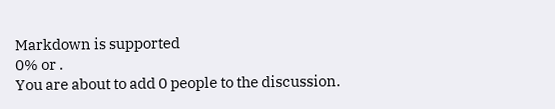Markdown is supported
0% or .
You are about to add 0 people to the discussion.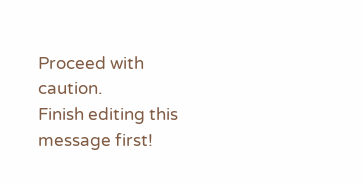Proceed with caution.
Finish editing this message first!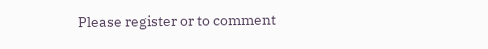Please register or to comment